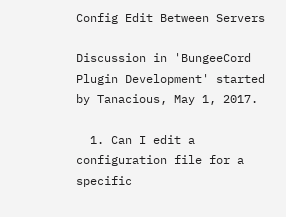Config Edit Between Servers

Discussion in 'BungeeCord Plugin Development' started by Tanacious, May 1, 2017.

  1. Can I edit a configuration file for a specific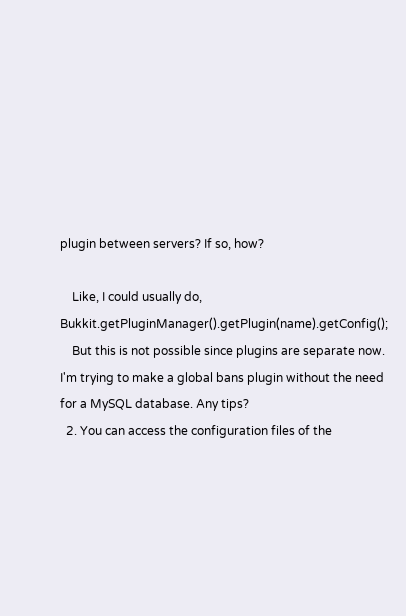plugin between servers? If so, how?

    Like, I could usually do, Bukkit.getPluginManager().getPlugin(name).getConfig();
    But this is not possible since plugins are separate now. I'm trying to make a global bans plugin without the need for a MySQL database. Any tips?
  2. You can access the configuration files of the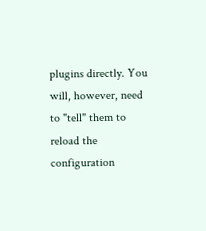plugins directly. You will, however, need to "tell" them to reload the configuration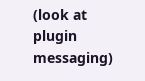(look at plugin messaging)